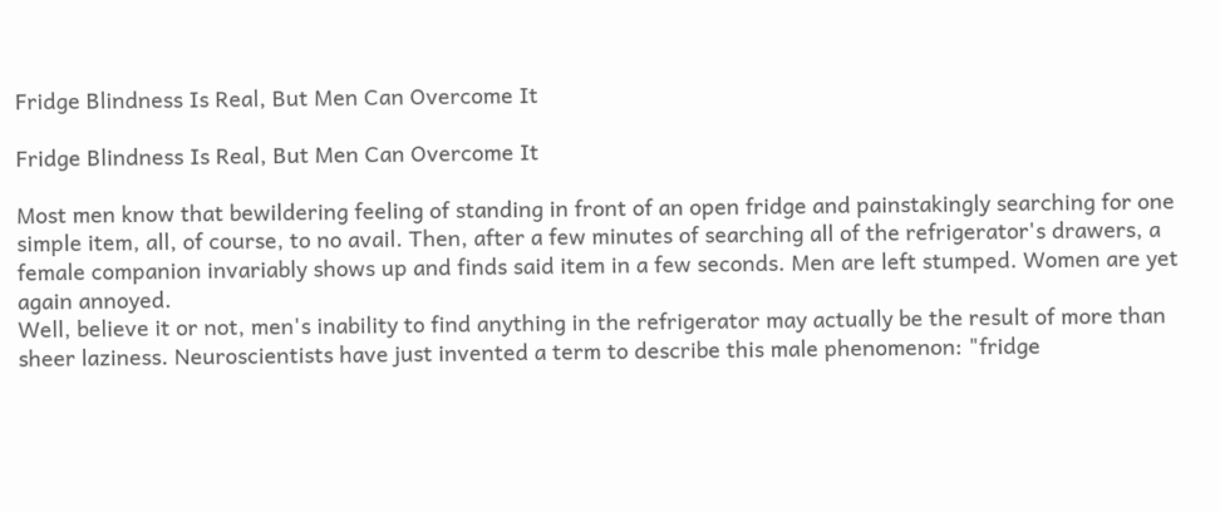Fridge Blindness Is Real, But Men Can Overcome It

Fridge Blindness Is Real, But Men Can Overcome It

Most men know that bewildering feeling of standing in front of an open fridge and painstakingly searching for one simple item, all, of course, to no avail. Then, after a few minutes of searching all of the refrigerator's drawers, a female companion invariably shows up and finds said item in a few seconds. Men are left stumped. Women are yet again annoyed.
Well, believe it or not, men's inability to find anything in the refrigerator may actually be the result of more than sheer laziness. Neuroscientists have just invented a term to describe this male phenomenon: "fridge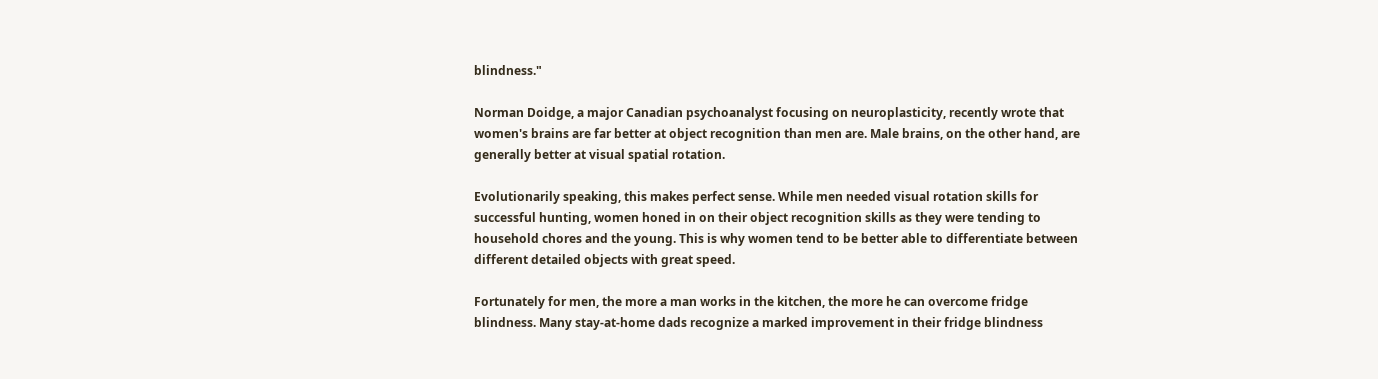blindness."

Norman Doidge, a major Canadian psychoanalyst focusing on neuroplasticity, recently wrote that women's brains are far better at object recognition than men are. Male brains, on the other hand, are generally better at visual spatial rotation.

Evolutionarily speaking, this makes perfect sense. While men needed visual rotation skills for successful hunting, women honed in on their object recognition skills as they were tending to household chores and the young. This is why women tend to be better able to differentiate between different detailed objects with great speed.

Fortunately for men, the more a man works in the kitchen, the more he can overcome fridge blindness. Many stay-at-home dads recognize a marked improvement in their fridge blindness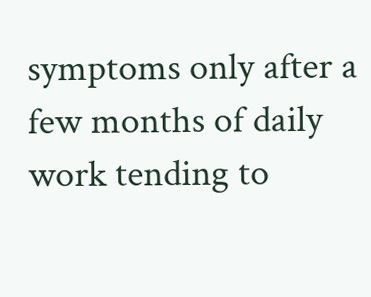symptoms only after a few months of daily work tending to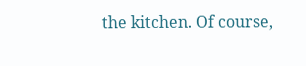the kitchen. Of course,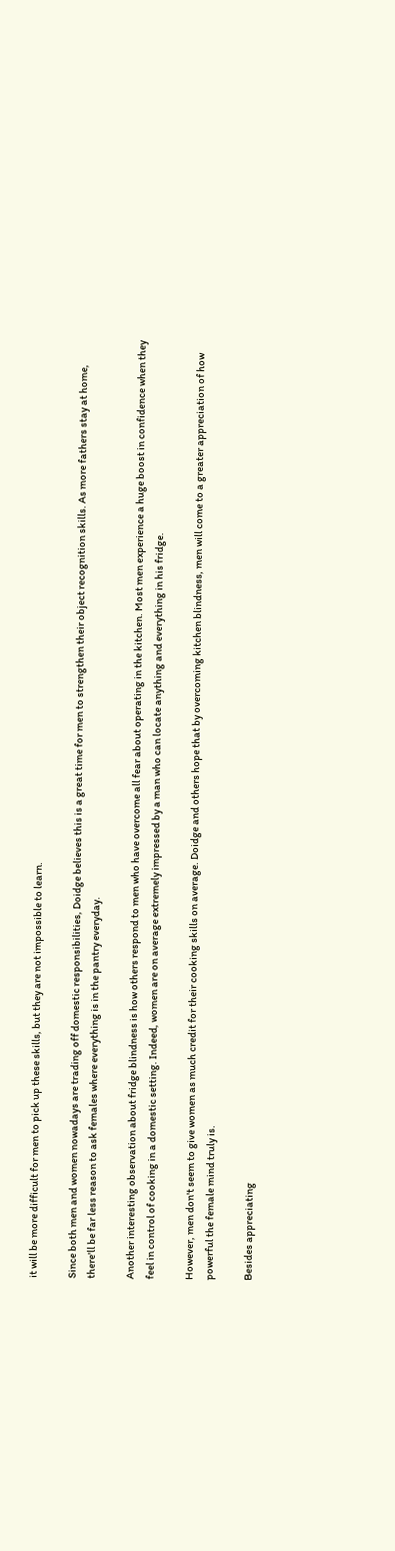it will be more difficult for men to pick up these skills, but they are not impossible to learn.

Since both men and women nowadays are trading off domestic responsibilities, Doidge believes this is a great time for men to strengthen their object recognition skills. As more fathers stay at home, there'll be far less reason to ask females where everything is in the pantry everyday.

Another interesting observation about fridge blindness is how others respond to men who have overcome all fear about operating in the kitchen. Most men experience a huge boost in confidence when they feel in control of cooking in a domestic setting. Indeed, women are on average extremely impressed by a man who can locate anything and everything in his fridge.

However, men don't seem to give women as much credit for their cooking skills on average. Doidge and others hope that by overcoming kitchen blindness, men will come to a greater appreciation of how powerful the female mind truly is.

Besides appreciating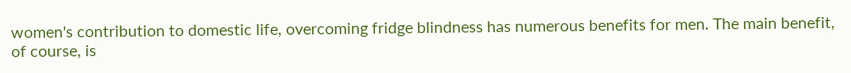women's contribution to domestic life, overcoming fridge blindness has numerous benefits for men. The main benefit, of course, is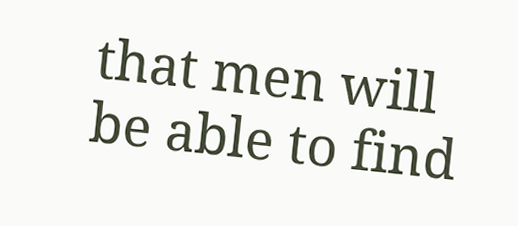that men will be able to find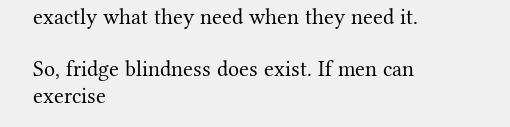exactly what they need when they need it.

So, fridge blindness does exist. If men can exercise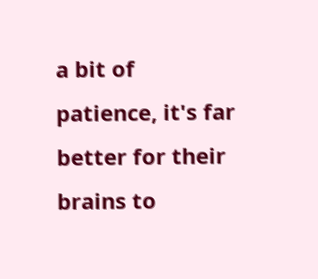a bit of patience, it's far better for their brains to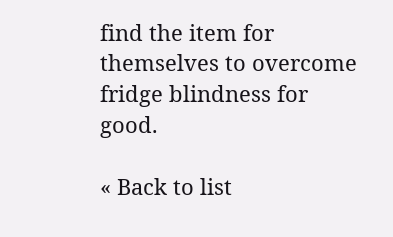find the item for themselves to overcome fridge blindness for good.

« Back to list